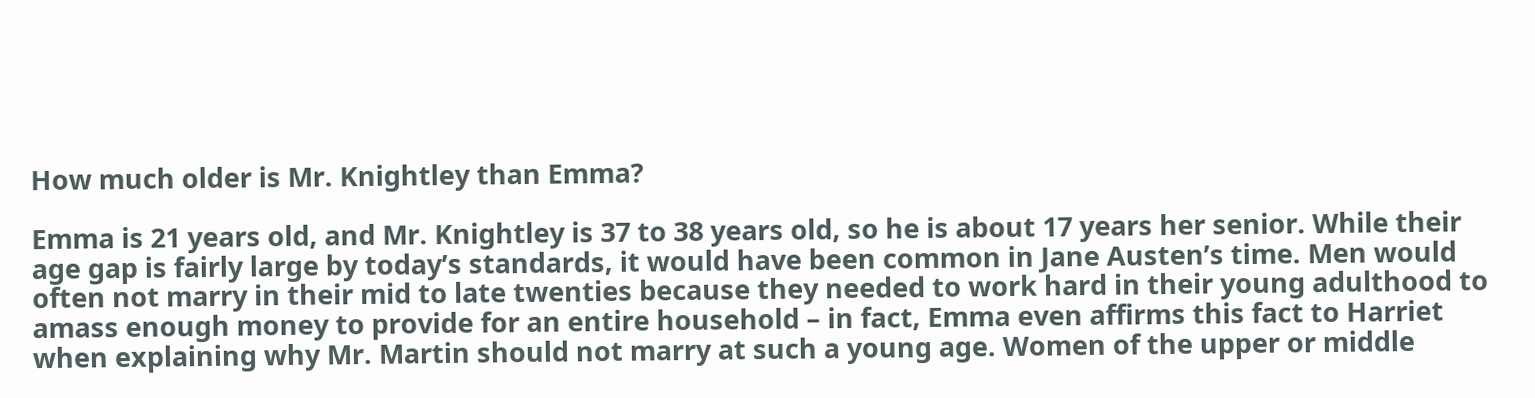How much older is Mr. Knightley than Emma?

Emma is 21 years old, and Mr. Knightley is 37 to 38 years old, so he is about 17 years her senior. While their age gap is fairly large by today’s standards, it would have been common in Jane Austen’s time. Men would often not marry in their mid to late twenties because they needed to work hard in their young adulthood to amass enough money to provide for an entire household – in fact, Emma even affirms this fact to Harriet when explaining why Mr. Martin should not marry at such a young age. Women of the upper or middle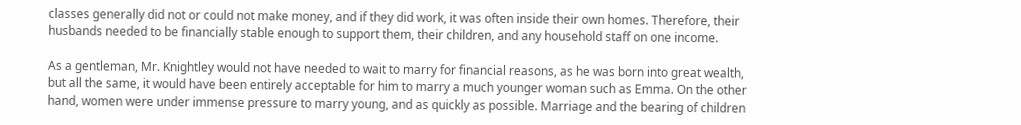classes generally did not or could not make money, and if they did work, it was often inside their own homes. Therefore, their husbands needed to be financially stable enough to support them, their children, and any household staff on one income.

As a gentleman, Mr. Knightley would not have needed to wait to marry for financial reasons, as he was born into great wealth, but all the same, it would have been entirely acceptable for him to marry a much younger woman such as Emma. On the other hand, women were under immense pressure to marry young, and as quickly as possible. Marriage and the bearing of children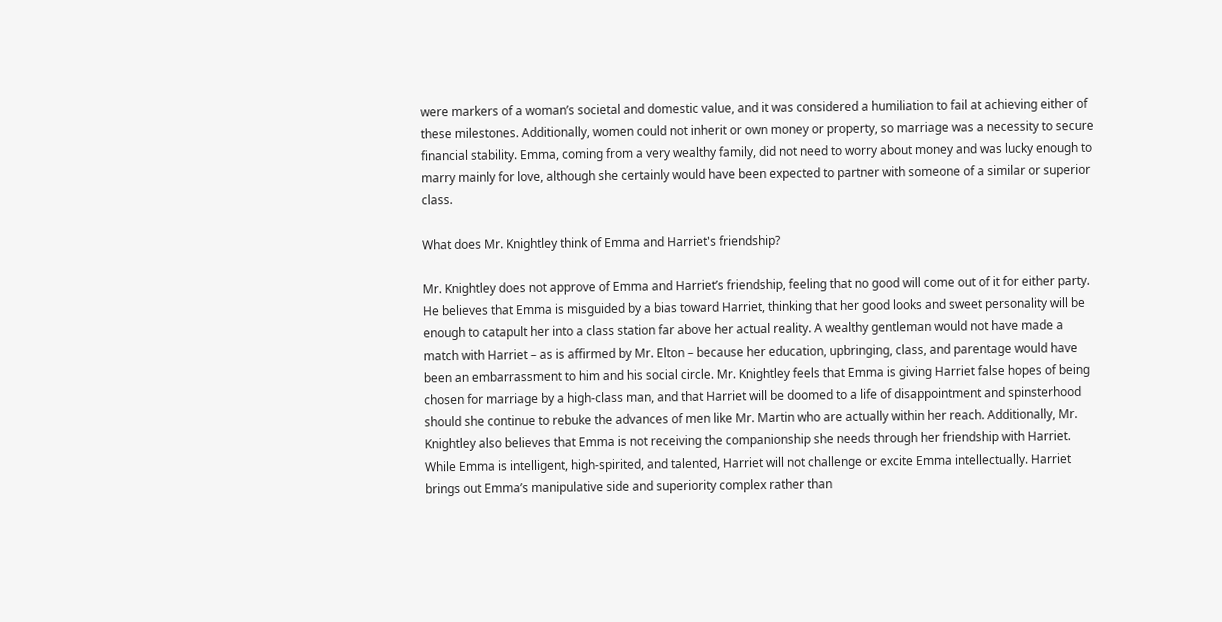were markers of a woman’s societal and domestic value, and it was considered a humiliation to fail at achieving either of these milestones. Additionally, women could not inherit or own money or property, so marriage was a necessity to secure financial stability. Emma, coming from a very wealthy family, did not need to worry about money and was lucky enough to marry mainly for love, although she certainly would have been expected to partner with someone of a similar or superior class.

What does Mr. Knightley think of Emma and Harriet's friendship?

Mr. Knightley does not approve of Emma and Harriet’s friendship, feeling that no good will come out of it for either party. He believes that Emma is misguided by a bias toward Harriet, thinking that her good looks and sweet personality will be enough to catapult her into a class station far above her actual reality. A wealthy gentleman would not have made a match with Harriet – as is affirmed by Mr. Elton – because her education, upbringing, class, and parentage would have been an embarrassment to him and his social circle. Mr. Knightley feels that Emma is giving Harriet false hopes of being chosen for marriage by a high-class man, and that Harriet will be doomed to a life of disappointment and spinsterhood should she continue to rebuke the advances of men like Mr. Martin who are actually within her reach. Additionally, Mr. Knightley also believes that Emma is not receiving the companionship she needs through her friendship with Harriet. While Emma is intelligent, high-spirited, and talented, Harriet will not challenge or excite Emma intellectually. Harriet brings out Emma’s manipulative side and superiority complex rather than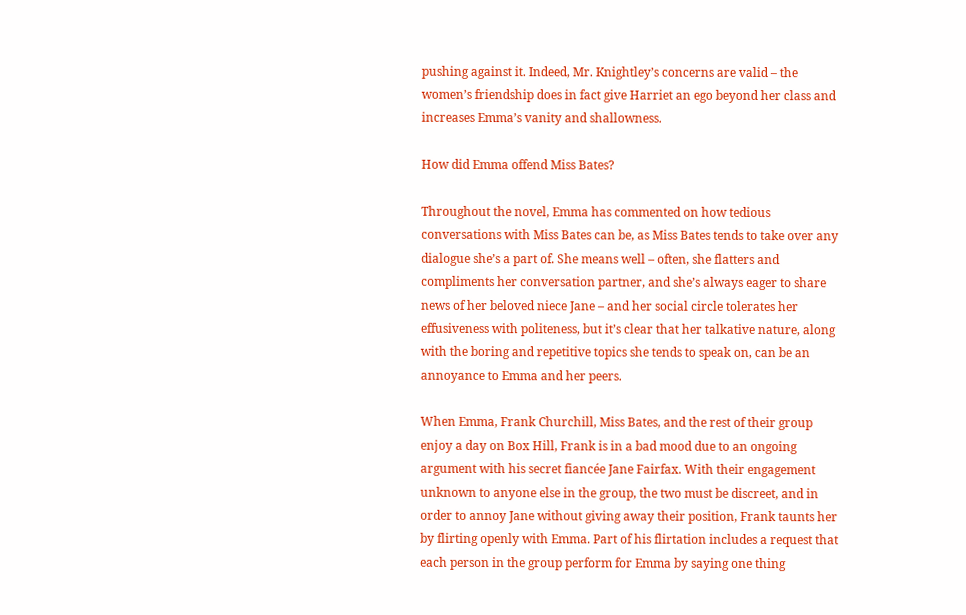pushing against it. Indeed, Mr. Knightley’s concerns are valid – the women’s friendship does in fact give Harriet an ego beyond her class and increases Emma’s vanity and shallowness.

How did Emma offend Miss Bates?

Throughout the novel, Emma has commented on how tedious conversations with Miss Bates can be, as Miss Bates tends to take over any dialogue she’s a part of. She means well – often, she flatters and compliments her conversation partner, and she’s always eager to share news of her beloved niece Jane – and her social circle tolerates her effusiveness with politeness, but it’s clear that her talkative nature, along with the boring and repetitive topics she tends to speak on, can be an annoyance to Emma and her peers.

When Emma, Frank Churchill, Miss Bates, and the rest of their group enjoy a day on Box Hill, Frank is in a bad mood due to an ongoing argument with his secret fiancée Jane Fairfax. With their engagement unknown to anyone else in the group, the two must be discreet, and in order to annoy Jane without giving away their position, Frank taunts her by flirting openly with Emma. Part of his flirtation includes a request that each person in the group perform for Emma by saying one thing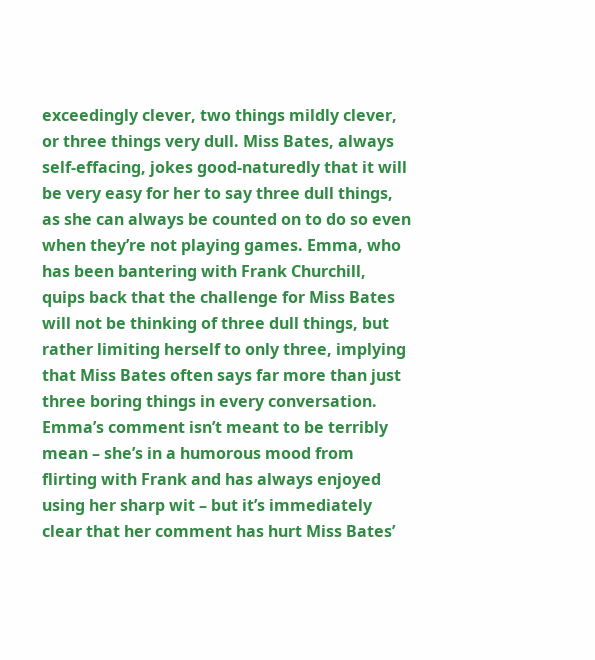exceedingly clever, two things mildly clever, or three things very dull. Miss Bates, always self-effacing, jokes good-naturedly that it will be very easy for her to say three dull things, as she can always be counted on to do so even when they’re not playing games. Emma, who has been bantering with Frank Churchill, quips back that the challenge for Miss Bates will not be thinking of three dull things, but rather limiting herself to only three, implying that Miss Bates often says far more than just three boring things in every conversation. Emma’s comment isn’t meant to be terribly mean – she’s in a humorous mood from flirting with Frank and has always enjoyed using her sharp wit – but it’s immediately clear that her comment has hurt Miss Bates’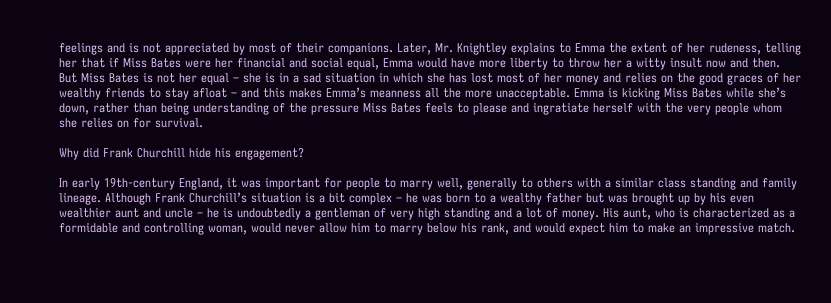feelings and is not appreciated by most of their companions. Later, Mr. Knightley explains to Emma the extent of her rudeness, telling her that if Miss Bates were her financial and social equal, Emma would have more liberty to throw her a witty insult now and then. But Miss Bates is not her equal – she is in a sad situation in which she has lost most of her money and relies on the good graces of her wealthy friends to stay afloat – and this makes Emma’s meanness all the more unacceptable. Emma is kicking Miss Bates while she’s down, rather than being understanding of the pressure Miss Bates feels to please and ingratiate herself with the very people whom she relies on for survival.

Why did Frank Churchill hide his engagement?

In early 19th-century England, it was important for people to marry well, generally to others with a similar class standing and family lineage. Although Frank Churchill’s situation is a bit complex – he was born to a wealthy father but was brought up by his even wealthier aunt and uncle – he is undoubtedly a gentleman of very high standing and a lot of money. His aunt, who is characterized as a formidable and controlling woman, would never allow him to marry below his rank, and would expect him to make an impressive match.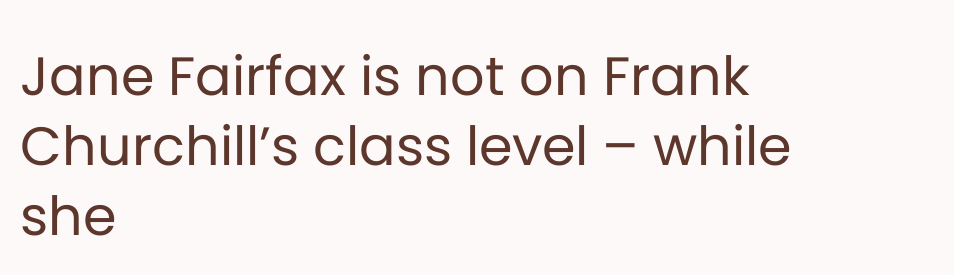Jane Fairfax is not on Frank Churchill’s class level – while she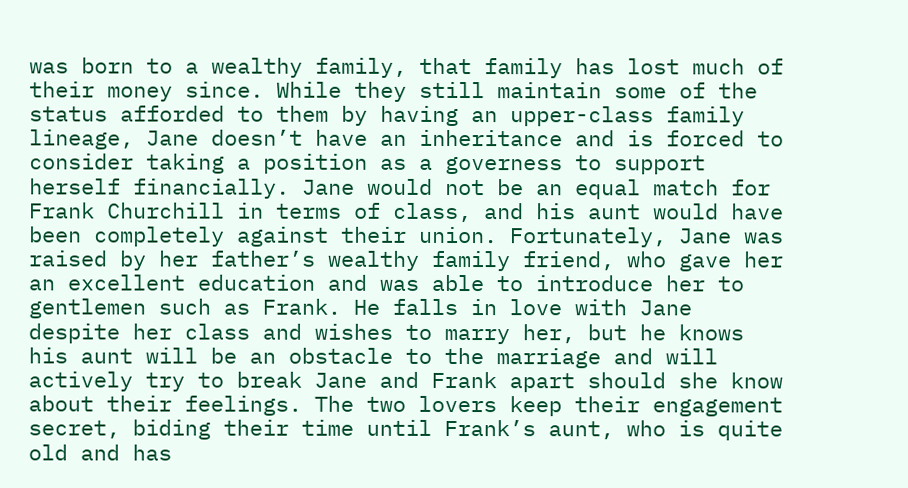was born to a wealthy family, that family has lost much of their money since. While they still maintain some of the status afforded to them by having an upper-class family lineage, Jane doesn’t have an inheritance and is forced to consider taking a position as a governess to support herself financially. Jane would not be an equal match for Frank Churchill in terms of class, and his aunt would have been completely against their union. Fortunately, Jane was raised by her father’s wealthy family friend, who gave her an excellent education and was able to introduce her to gentlemen such as Frank. He falls in love with Jane despite her class and wishes to marry her, but he knows his aunt will be an obstacle to the marriage and will actively try to break Jane and Frank apart should she know about their feelings. The two lovers keep their engagement secret, biding their time until Frank’s aunt, who is quite old and has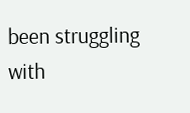been struggling with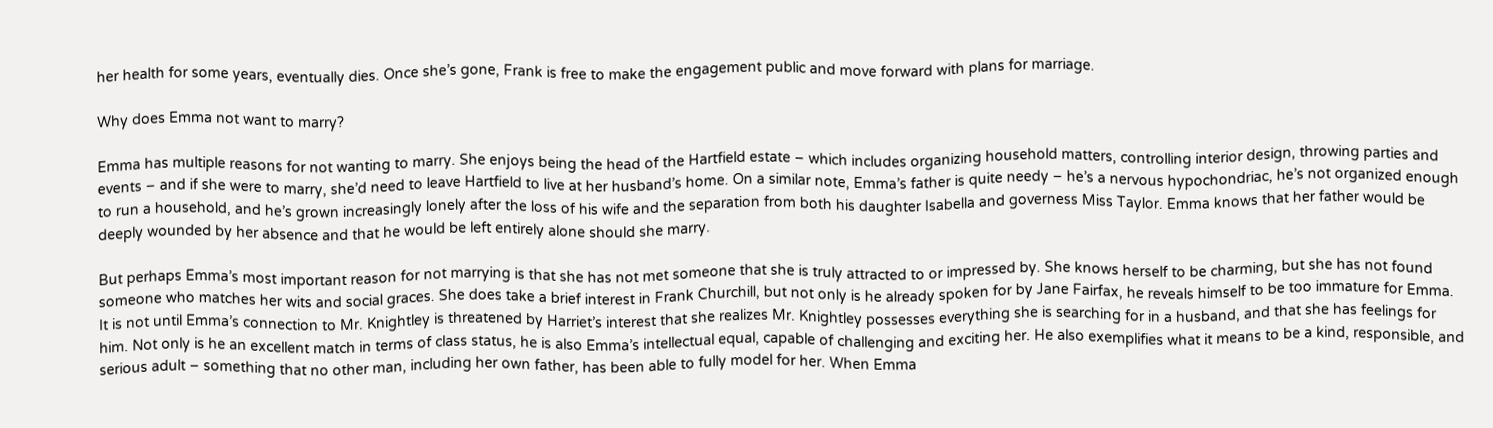her health for some years, eventually dies. Once she’s gone, Frank is free to make the engagement public and move forward with plans for marriage.

Why does Emma not want to marry?

Emma has multiple reasons for not wanting to marry. She enjoys being the head of the Hartfield estate – which includes organizing household matters, controlling interior design, throwing parties and events – and if she were to marry, she’d need to leave Hartfield to live at her husband’s home. On a similar note, Emma’s father is quite needy – he’s a nervous hypochondriac, he’s not organized enough to run a household, and he’s grown increasingly lonely after the loss of his wife and the separation from both his daughter Isabella and governess Miss Taylor. Emma knows that her father would be deeply wounded by her absence and that he would be left entirely alone should she marry.

But perhaps Emma’s most important reason for not marrying is that she has not met someone that she is truly attracted to or impressed by. She knows herself to be charming, but she has not found someone who matches her wits and social graces. She does take a brief interest in Frank Churchill, but not only is he already spoken for by Jane Fairfax, he reveals himself to be too immature for Emma. It is not until Emma’s connection to Mr. Knightley is threatened by Harriet’s interest that she realizes Mr. Knightley possesses everything she is searching for in a husband, and that she has feelings for him. Not only is he an excellent match in terms of class status, he is also Emma’s intellectual equal, capable of challenging and exciting her. He also exemplifies what it means to be a kind, responsible, and serious adult – something that no other man, including her own father, has been able to fully model for her. When Emma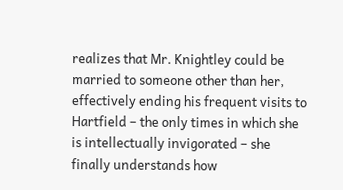realizes that Mr. Knightley could be married to someone other than her, effectively ending his frequent visits to Hartfield – the only times in which she is intellectually invigorated – she finally understands how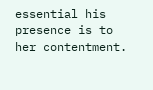essential his presence is to her contentment.